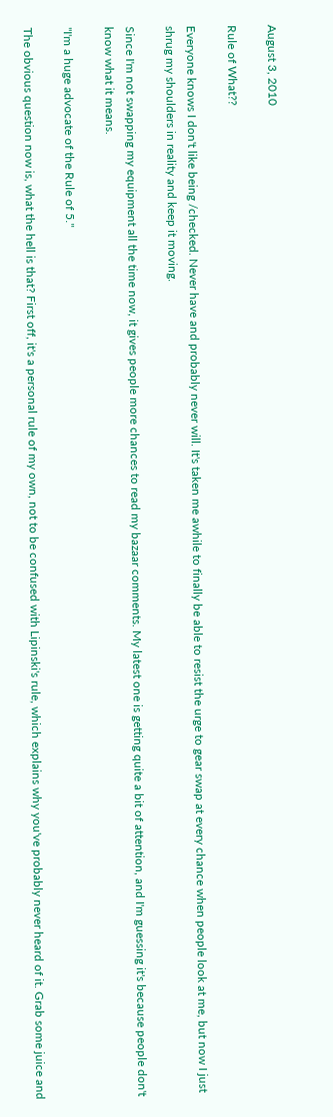August 3, 2010

Rule of What??

Everyone knows I don't like being /checked. Never have and probably never will. It's taken me awhile to finally be able to resist the urge to gear swap at every chance when people look at me, but now I just shrug my shoulders in reality and keep it moving.

Since I'm not swapping my equipment all the time now, it gives people more chances to read my bazaar comments. My latest one is getting quite a bit of attention, and I'm guessing it's because people don't know what it means.

"I'm a huge advocate of the Rule of 5."

The obvious question now is, what the hell is that? First off, it's a personal rule of my own, not to be confused with Lipinski's rule, which explains why you've probably never heard of it. Grab some juice and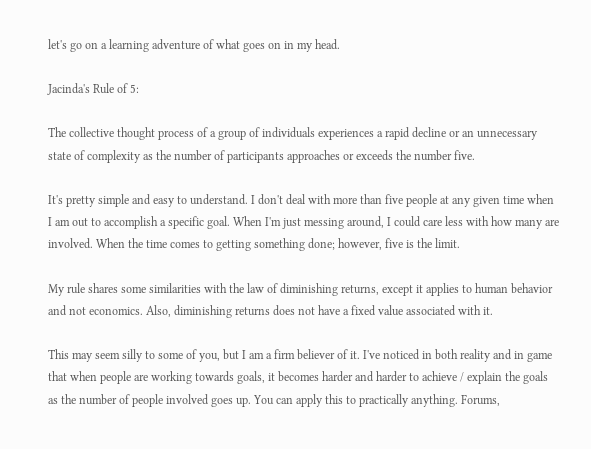let's go on a learning adventure of what goes on in my head.

Jacinda's Rule of 5:

The collective thought process of a group of individuals experiences a rapid decline or an unnecessary state of complexity as the number of participants approaches or exceeds the number five.

It's pretty simple and easy to understand. I don't deal with more than five people at any given time when I am out to accomplish a specific goal. When I'm just messing around, I could care less with how many are involved. When the time comes to getting something done; however, five is the limit.

My rule shares some similarities with the law of diminishing returns, except it applies to human behavior and not economics. Also, diminishing returns does not have a fixed value associated with it.

This may seem silly to some of you, but I am a firm believer of it. I've noticed in both reality and in game that when people are working towards goals, it becomes harder and harder to achieve / explain the goals as the number of people involved goes up. You can apply this to practically anything. Forums,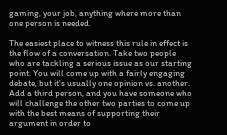gaming, your job, anything where more than one person is needed.

The easiest place to witness this rule in effect is the flow of a conversation. Take two people who are tackling a serious issue as our starting point. You will come up with a fairly engaging debate, but it's usually one opinion vs. another. Add a third person, and you have someone who will challenge the other two parties to come up with the best means of supporting their argument in order to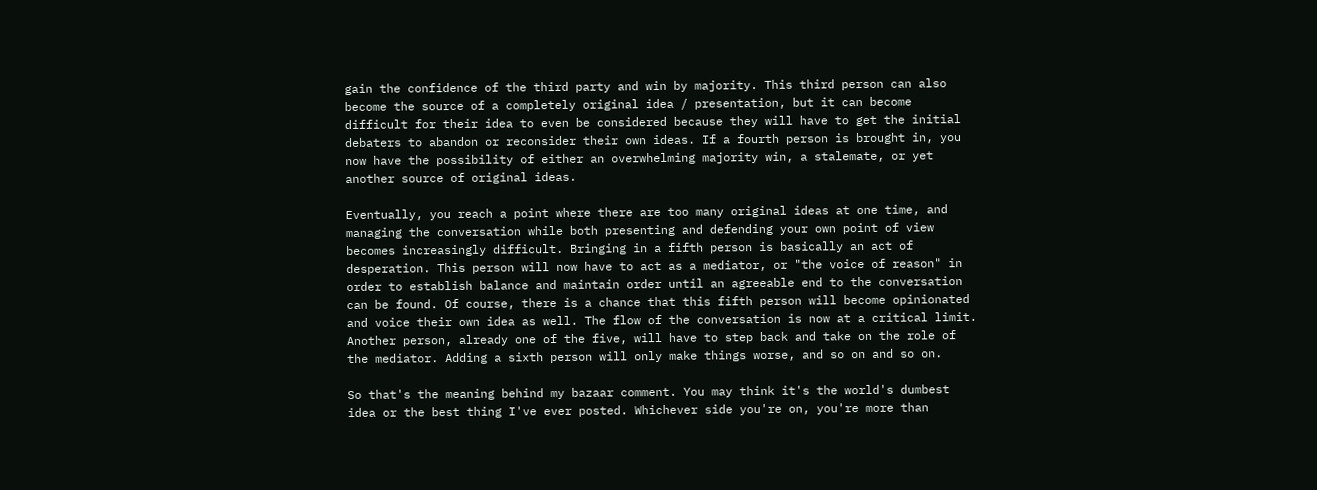gain the confidence of the third party and win by majority. This third person can also become the source of a completely original idea / presentation, but it can become difficult for their idea to even be considered because they will have to get the initial debaters to abandon or reconsider their own ideas. If a fourth person is brought in, you now have the possibility of either an overwhelming majority win, a stalemate, or yet another source of original ideas.

Eventually, you reach a point where there are too many original ideas at one time, and managing the conversation while both presenting and defending your own point of view becomes increasingly difficult. Bringing in a fifth person is basically an act of desperation. This person will now have to act as a mediator, or "the voice of reason" in order to establish balance and maintain order until an agreeable end to the conversation can be found. Of course, there is a chance that this fifth person will become opinionated and voice their own idea as well. The flow of the conversation is now at a critical limit. Another person, already one of the five, will have to step back and take on the role of the mediator. Adding a sixth person will only make things worse, and so on and so on.

So that's the meaning behind my bazaar comment. You may think it's the world's dumbest idea or the best thing I've ever posted. Whichever side you're on, you're more than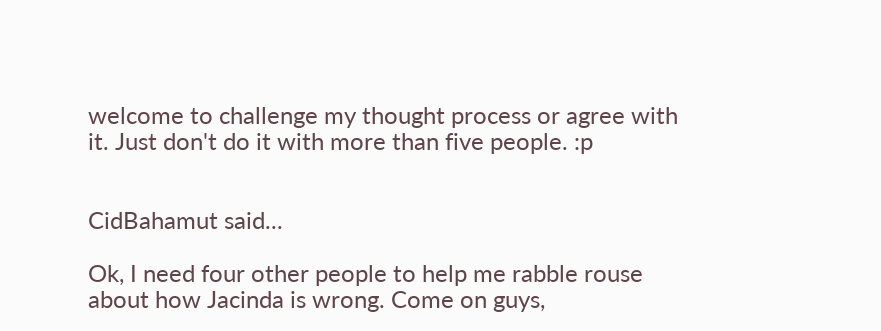welcome to challenge my thought process or agree with it. Just don't do it with more than five people. :p


CidBahamut said...

Ok, I need four other people to help me rabble rouse about how Jacinda is wrong. Come on guys,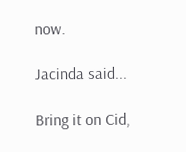now.

Jacinda said...

Bring it on Cid,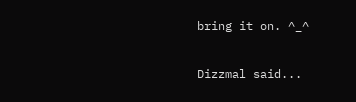bring it on. ^_^

Dizzmal said...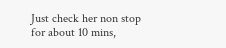Just check her non stop for about 10 mins,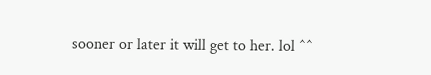sooner or later it will get to her. lol ^^